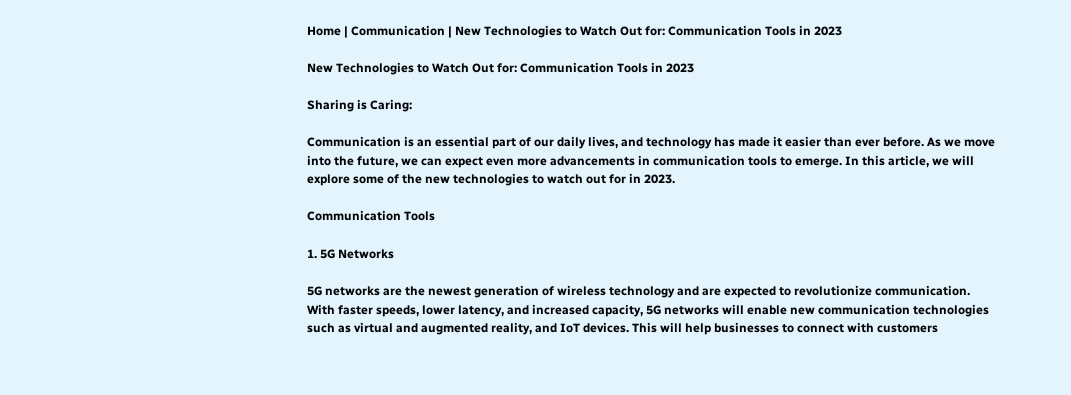Home | Communication | New Technologies to Watch Out for: Communication Tools in 2023

New Technologies to Watch Out for: Communication Tools in 2023

Sharing is Caring:

Communication is an essential part of our daily lives, and technology has made it easier than ever before. As we move into the future, we can expect even more advancements in communication tools to emerge. In this article, we will explore some of the new technologies to watch out for in 2023.

Communication Tools

1. 5G Networks

5G networks are the newest generation of wireless technology and are expected to revolutionize communication. With faster speeds, lower latency, and increased capacity, 5G networks will enable new communication technologies such as virtual and augmented reality, and IoT devices. This will help businesses to connect with customers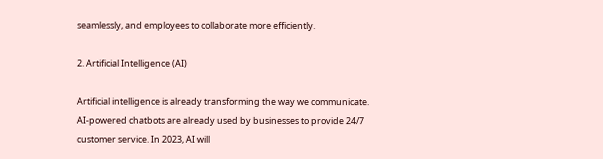seamlessly, and employees to collaborate more efficiently.

2. Artificial Intelligence (AI)

Artificial intelligence is already transforming the way we communicate. AI-powered chatbots are already used by businesses to provide 24/7 customer service. In 2023, AI will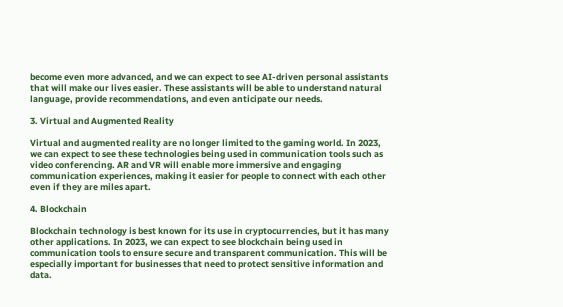become even more advanced, and we can expect to see AI-driven personal assistants that will make our lives easier. These assistants will be able to understand natural language, provide recommendations, and even anticipate our needs.

3. Virtual and Augmented Reality

Virtual and augmented reality are no longer limited to the gaming world. In 2023, we can expect to see these technologies being used in communication tools such as video conferencing. AR and VR will enable more immersive and engaging communication experiences, making it easier for people to connect with each other even if they are miles apart.

4. Blockchain

Blockchain technology is best known for its use in cryptocurrencies, but it has many other applications. In 2023, we can expect to see blockchain being used in communication tools to ensure secure and transparent communication. This will be especially important for businesses that need to protect sensitive information and data.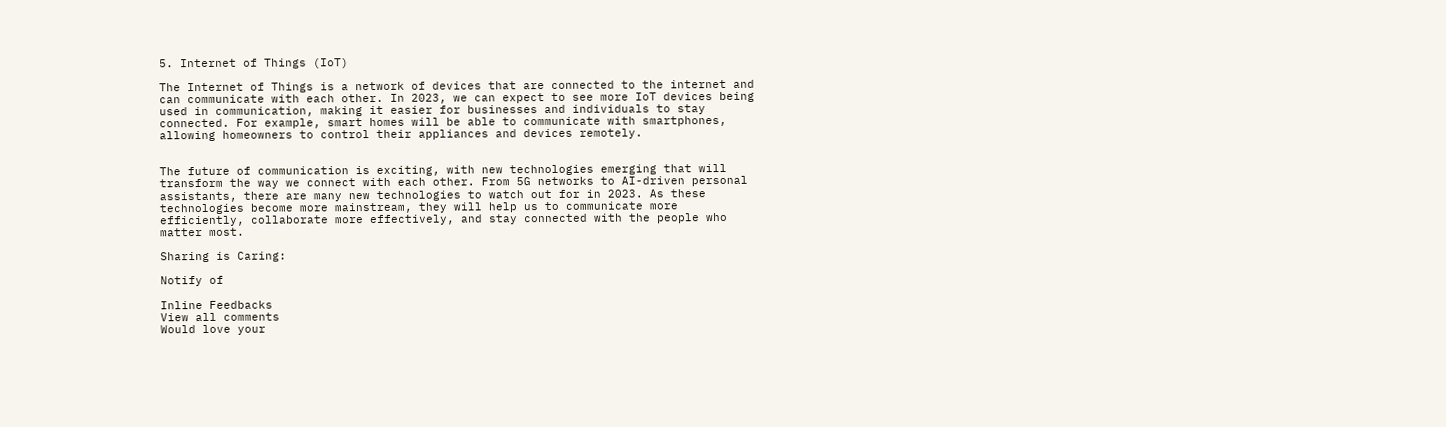5. Internet of Things (IoT)

The Internet of Things is a network of devices that are connected to the internet and can communicate with each other. In 2023, we can expect to see more IoT devices being used in communication, making it easier for businesses and individuals to stay connected. For example, smart homes will be able to communicate with smartphones, allowing homeowners to control their appliances and devices remotely.


The future of communication is exciting, with new technologies emerging that will transform the way we connect with each other. From 5G networks to AI-driven personal assistants, there are many new technologies to watch out for in 2023. As these technologies become more mainstream, they will help us to communicate more efficiently, collaborate more effectively, and stay connected with the people who matter most.

Sharing is Caring:

Notify of

Inline Feedbacks
View all comments
Would love your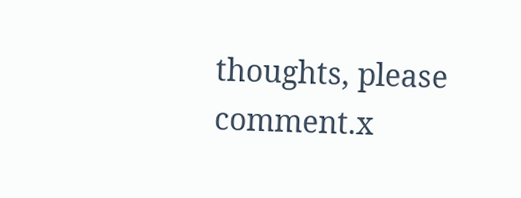thoughts, please comment.x